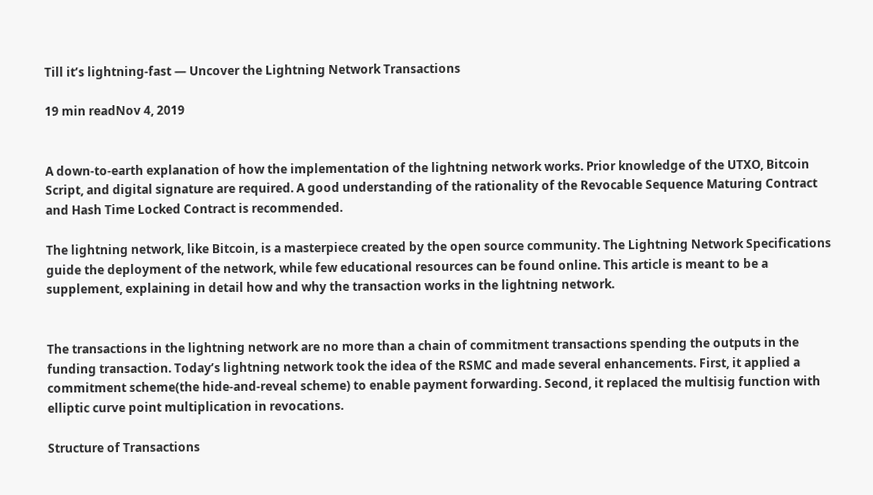Till it’s lightning-fast — Uncover the Lightning Network Transactions

19 min readNov 4, 2019


A down-to-earth explanation of how the implementation of the lightning network works. Prior knowledge of the UTXO, Bitcoin Script, and digital signature are required. A good understanding of the rationality of the Revocable Sequence Maturing Contract and Hash Time Locked Contract is recommended.

The lightning network, like Bitcoin, is a masterpiece created by the open source community. The Lightning Network Specifications guide the deployment of the network, while few educational resources can be found online. This article is meant to be a supplement, explaining in detail how and why the transaction works in the lightning network.


The transactions in the lightning network are no more than a chain of commitment transactions spending the outputs in the funding transaction. Today’s lightning network took the idea of the RSMC and made several enhancements. First, it applied a commitment scheme(the hide-and-reveal scheme) to enable payment forwarding. Second, it replaced the multisig function with elliptic curve point multiplication in revocations.

Structure of Transactions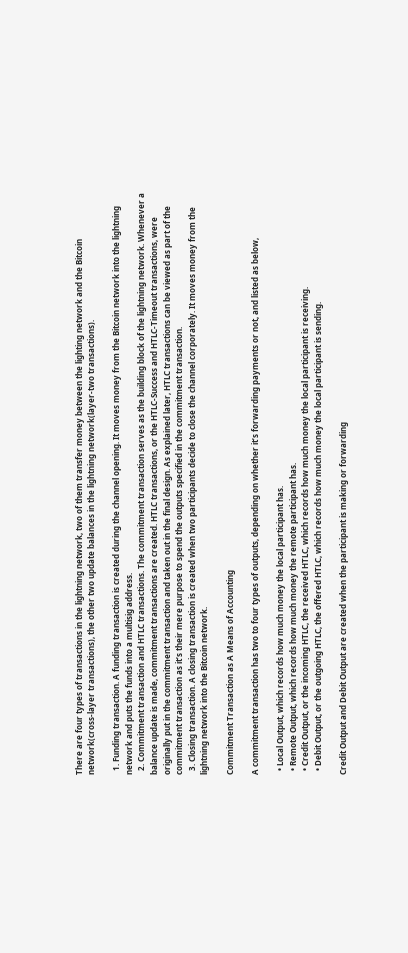There are four types of transactions in the lightning network, two of them transfer money between the lighting network and the Bitcoin network(cross-layer transactions), the other two update balances in the lightning network(layer-two transactions).

  1. Funding transaction. A funding transaction is created during the channel opening. It moves money from the Bitcoin network into the lightning network and puts the funds into a multisig address.
  2. Commitment transaction and HTLC transactions. The commitment transaction serves as the building block of the lightning network. Whenever a balance update is made, commitment transactions are created. HTLC transactions, or the HTLC-Success and HTLC-Timeout transactions, were originally put in the commitment transaction and taken out in the final design. As explained later, HTLC transactions can be viewed as part of the commitment transaction as it’s their mere purpose to spend the outputs specified in the commitment transaction.
  3. Closing transaction. A closing transaction is created when two participants decide to close the channel corporately. It moves money from the lightning network into the Bitcoin network.

Commitment Transaction as A Means of Accounting

A commitment transaction has two to four types of outputs, depending on whether it’s forwarding payments or not, and listed as below,

  • Local Output, which records how much money the local participant has.
  • Remote Output, which records how much money the remote participant has.
  • Credit Output, or the incoming HTLC, the received HTLC, which records how much money the local participant is receiving.
  • Debit Output, or the outgoing HTLC, the offered HTLC, which records how much money the local participant is sending.

Credit Output and Debit Output are created when the participant is making or forwarding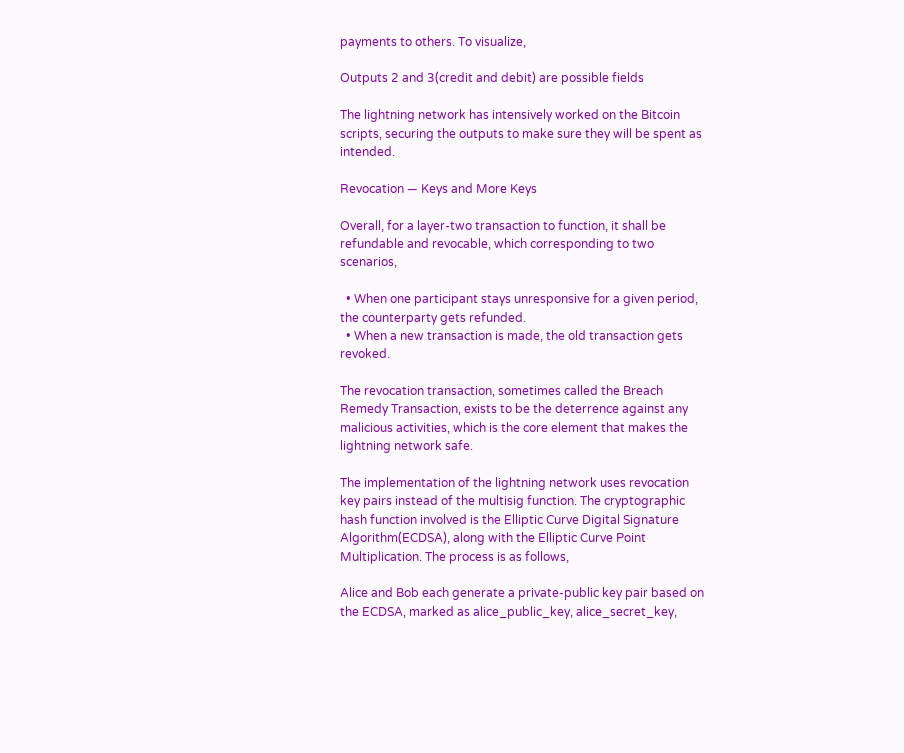payments to others. To visualize,

Outputs 2 and 3(credit and debit) are possible fields

The lightning network has intensively worked on the Bitcoin scripts, securing the outputs to make sure they will be spent as intended.

Revocation — Keys and More Keys

Overall, for a layer-two transaction to function, it shall be refundable and revocable, which corresponding to two scenarios,

  • When one participant stays unresponsive for a given period, the counterparty gets refunded.
  • When a new transaction is made, the old transaction gets revoked.

The revocation transaction, sometimes called the Breach Remedy Transaction, exists to be the deterrence against any malicious activities, which is the core element that makes the lightning network safe.

The implementation of the lightning network uses revocation key pairs instead of the multisig function. The cryptographic hash function involved is the Elliptic Curve Digital Signature Algorithm(ECDSA), along with the Elliptic Curve Point Multiplication. The process is as follows,

Alice and Bob each generate a private-public key pair based on the ECDSA, marked as alice_public_key, alice_secret_key,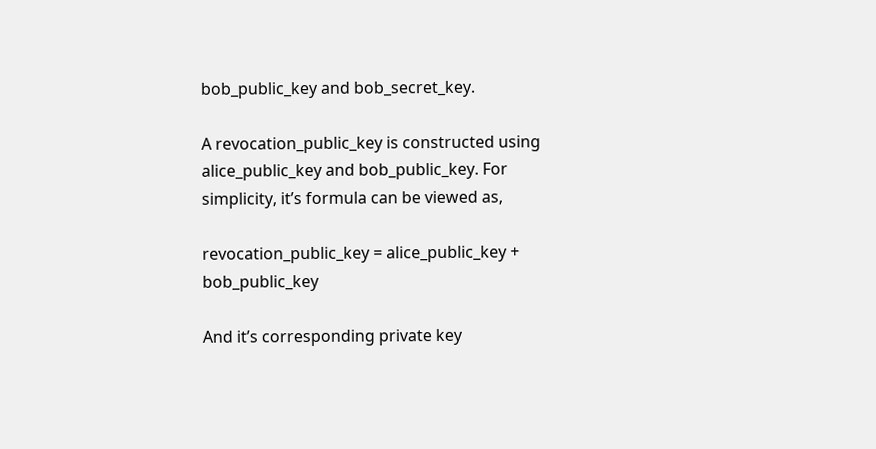bob_public_key and bob_secret_key.

A revocation_public_key is constructed using alice_public_key and bob_public_key. For simplicity, it’s formula can be viewed as,

revocation_public_key = alice_public_key + bob_public_key

And it’s corresponding private key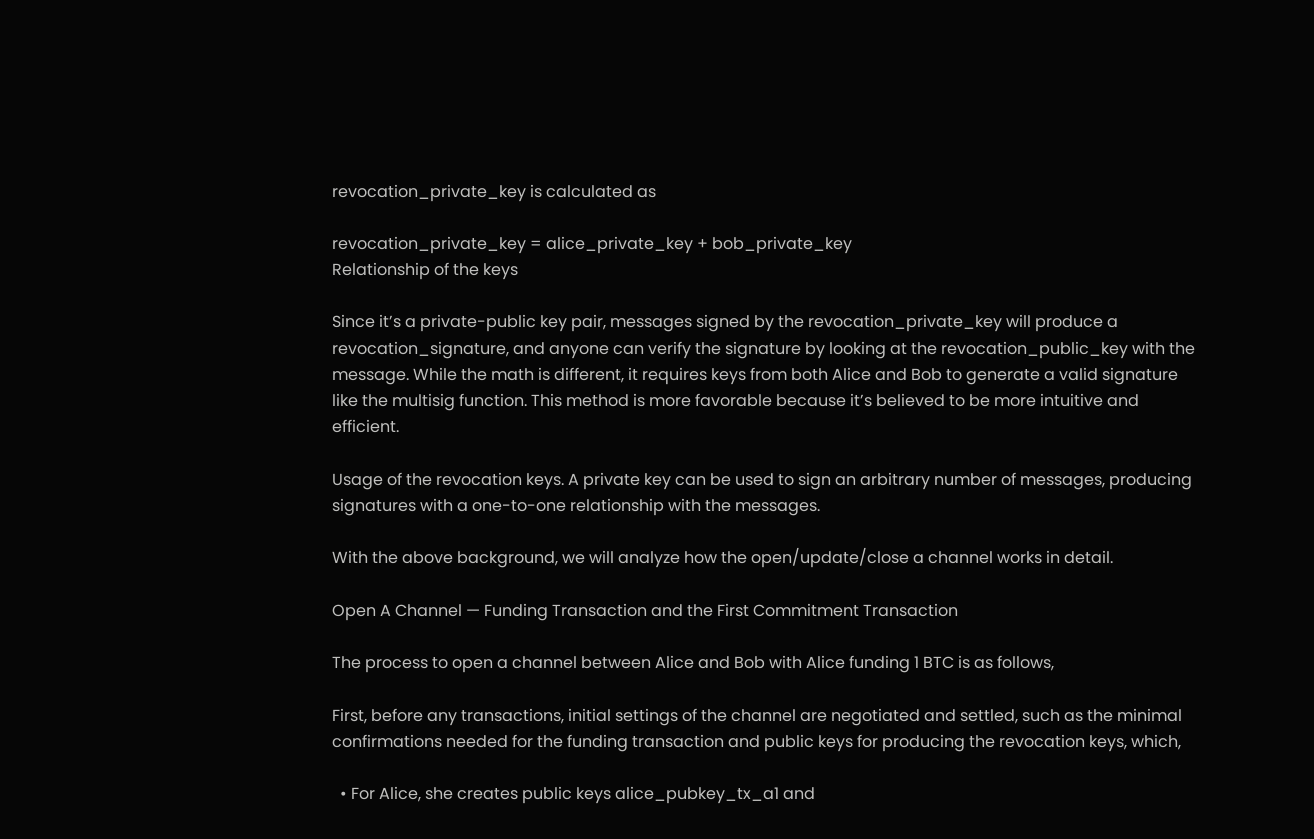revocation_private_key is calculated as

revocation_private_key = alice_private_key + bob_private_key
Relationship of the keys

Since it’s a private-public key pair, messages signed by the revocation_private_key will produce a revocation_signature, and anyone can verify the signature by looking at the revocation_public_key with the message. While the math is different, it requires keys from both Alice and Bob to generate a valid signature like the multisig function. This method is more favorable because it’s believed to be more intuitive and efficient.

Usage of the revocation keys. A private key can be used to sign an arbitrary number of messages, producing signatures with a one-to-one relationship with the messages.

With the above background, we will analyze how the open/update/close a channel works in detail.

Open A Channel — Funding Transaction and the First Commitment Transaction

The process to open a channel between Alice and Bob with Alice funding 1 BTC is as follows,

First, before any transactions, initial settings of the channel are negotiated and settled, such as the minimal confirmations needed for the funding transaction and public keys for producing the revocation keys, which,

  • For Alice, she creates public keys alice_pubkey_tx_a1 and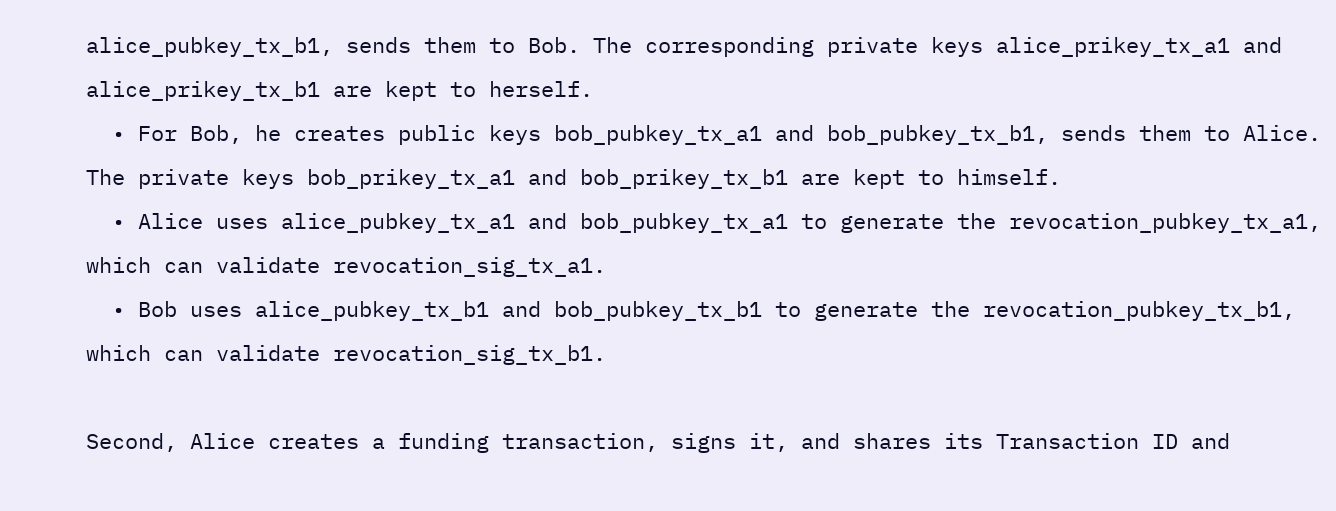alice_pubkey_tx_b1, sends them to Bob. The corresponding private keys alice_prikey_tx_a1 and alice_prikey_tx_b1 are kept to herself.
  • For Bob, he creates public keys bob_pubkey_tx_a1 and bob_pubkey_tx_b1, sends them to Alice. The private keys bob_prikey_tx_a1 and bob_prikey_tx_b1 are kept to himself.
  • Alice uses alice_pubkey_tx_a1 and bob_pubkey_tx_a1 to generate the revocation_pubkey_tx_a1, which can validate revocation_sig_tx_a1.
  • Bob uses alice_pubkey_tx_b1 and bob_pubkey_tx_b1 to generate the revocation_pubkey_tx_b1, which can validate revocation_sig_tx_b1.

Second, Alice creates a funding transaction, signs it, and shares its Transaction ID and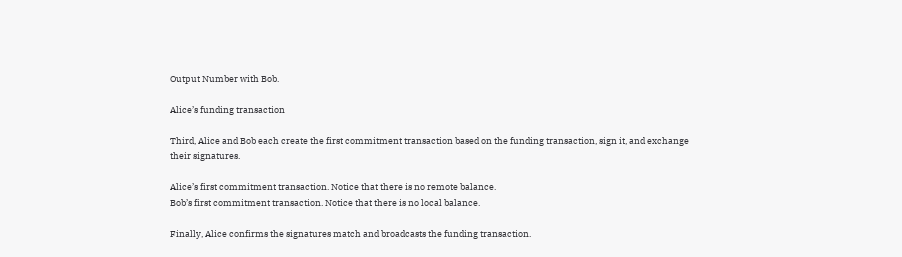Output Number with Bob.

Alice’s funding transaction

Third, Alice and Bob each create the first commitment transaction based on the funding transaction, sign it, and exchange their signatures.

Alice’s first commitment transaction. Notice that there is no remote balance.
Bob’s first commitment transaction. Notice that there is no local balance.

Finally, Alice confirms the signatures match and broadcasts the funding transaction.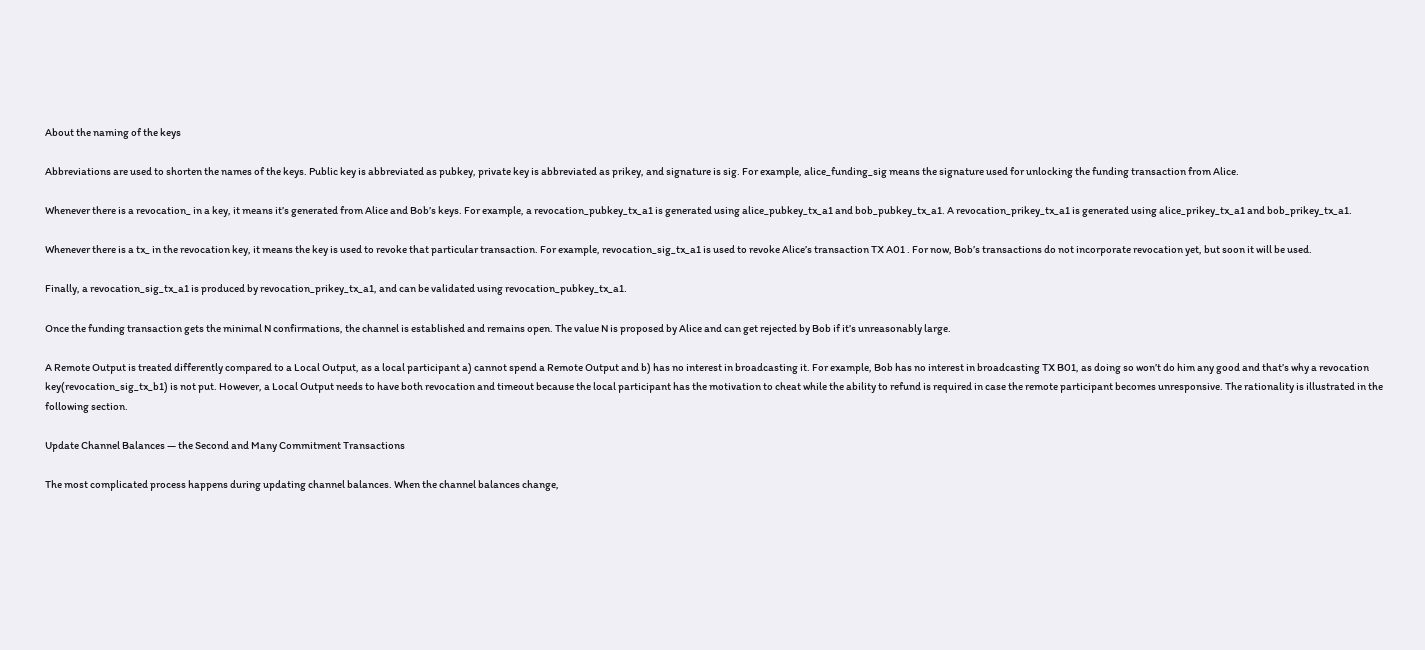About the naming of the keys

Abbreviations are used to shorten the names of the keys. Public key is abbreviated as pubkey, private key is abbreviated as prikey, and signature is sig. For example, alice_funding_sig means the signature used for unlocking the funding transaction from Alice.

Whenever there is a revocation_ in a key, it means it’s generated from Alice and Bob’s keys. For example, a revocation_pubkey_tx_a1 is generated using alice_pubkey_tx_a1 and bob_pubkey_tx_a1. A revocation_prikey_tx_a1 is generated using alice_prikey_tx_a1 and bob_prikey_tx_a1.

Whenever there is a tx_ in the revocation key, it means the key is used to revoke that particular transaction. For example, revocation_sig_tx_a1 is used to revoke Alice’s transaction TX A01 . For now, Bob’s transactions do not incorporate revocation yet, but soon it will be used.

Finally, a revocation_sig_tx_a1 is produced by revocation_prikey_tx_a1, and can be validated using revocation_pubkey_tx_a1.

Once the funding transaction gets the minimal N confirmations, the channel is established and remains open. The value N is proposed by Alice and can get rejected by Bob if it’s unreasonably large.

A Remote Output is treated differently compared to a Local Output, as a local participant a) cannot spend a Remote Output and b) has no interest in broadcasting it. For example, Bob has no interest in broadcasting TX B01, as doing so won’t do him any good and that’s why a revocation key(revocation_sig_tx_b1) is not put. However, a Local Output needs to have both revocation and timeout because the local participant has the motivation to cheat while the ability to refund is required in case the remote participant becomes unresponsive. The rationality is illustrated in the following section.

Update Channel Balances — the Second and Many Commitment Transactions

The most complicated process happens during updating channel balances. When the channel balances change,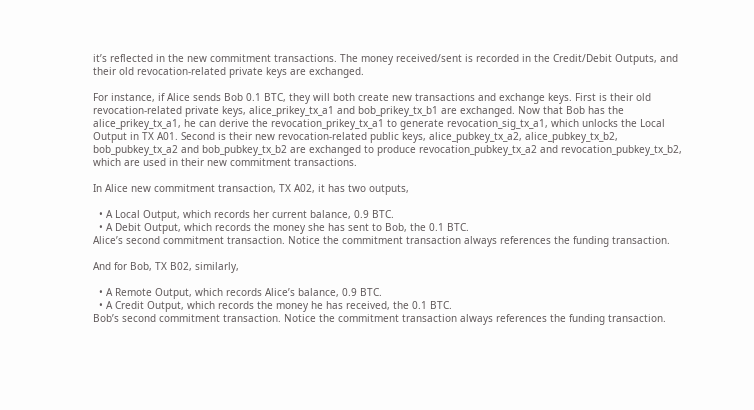it’s reflected in the new commitment transactions. The money received/sent is recorded in the Credit/Debit Outputs, and their old revocation-related private keys are exchanged.

For instance, if Alice sends Bob 0.1 BTC, they will both create new transactions and exchange keys. First is their old revocation-related private keys, alice_prikey_tx_a1 and bob_prikey_tx_b1 are exchanged. Now that Bob has the alice_prikey_tx_a1, he can derive the revocation_prikey_tx_a1 to generate revocation_sig_tx_a1, which unlocks the Local Output in TX A01. Second is their new revocation-related public keys, alice_pubkey_tx_a2, alice_pubkey_tx_b2, bob_pubkey_tx_a2 and bob_pubkey_tx_b2 are exchanged to produce revocation_pubkey_tx_a2 and revocation_pubkey_tx_b2, which are used in their new commitment transactions.

In Alice new commitment transaction, TX A02, it has two outputs,

  • A Local Output, which records her current balance, 0.9 BTC.
  • A Debit Output, which records the money she has sent to Bob, the 0.1 BTC.
Alice’s second commitment transaction. Notice the commitment transaction always references the funding transaction.

And for Bob, TX B02, similarly,

  • A Remote Output, which records Alice’s balance, 0.9 BTC.
  • A Credit Output, which records the money he has received, the 0.1 BTC.
Bob’s second commitment transaction. Notice the commitment transaction always references the funding transaction.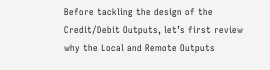Before tackling the design of the Credit/Debit Outputs, let’s first review why the Local and Remote Outputs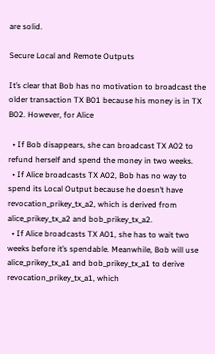are solid.

Secure Local and Remote Outputs

It’s clear that Bob has no motivation to broadcast the older transaction TX B01 because his money is in TX B02. However, for Alice

  • If Bob disappears, she can broadcast TX A02 to refund herself and spend the money in two weeks.
  • If Alice broadcasts TX A02, Bob has no way to spend its Local Output because he doesn’t have revocation_prikey_tx_a2, which is derived from alice_prikey_tx_a2 and bob_prikey_tx_a2.
  • If Alice broadcasts TX A01, she has to wait two weeks before it’s spendable. Meanwhile, Bob will use alice_prikey_tx_a1 and bob_prikey_tx_a1 to derive revocation_prikey_tx_a1, which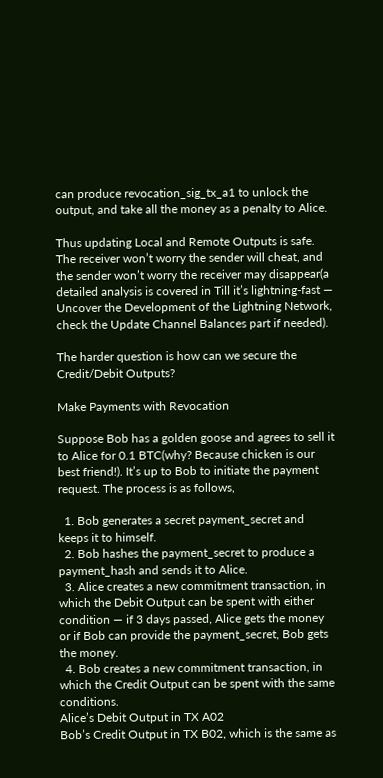can produce revocation_sig_tx_a1 to unlock the output, and take all the money as a penalty to Alice.

Thus updating Local and Remote Outputs is safe. The receiver won’t worry the sender will cheat, and the sender won’t worry the receiver may disappear(a detailed analysis is covered in Till it’s lightning-fast — Uncover the Development of the Lightning Network, check the Update Channel Balances part if needed).

The harder question is how can we secure the Credit/Debit Outputs?

Make Payments with Revocation

Suppose Bob has a golden goose and agrees to sell it to Alice for 0.1 BTC(why? Because chicken is our best friend!). It’s up to Bob to initiate the payment request. The process is as follows,

  1. Bob generates a secret payment_secret and keeps it to himself.
  2. Bob hashes the payment_secret to produce a payment_hash and sends it to Alice.
  3. Alice creates a new commitment transaction, in which the Debit Output can be spent with either condition — if 3 days passed, Alice gets the money or if Bob can provide the payment_secret, Bob gets the money.
  4. Bob creates a new commitment transaction, in which the Credit Output can be spent with the same conditions.
Alice’s Debit Output in TX A02
Bob’s Credit Output in TX B02, which is the same as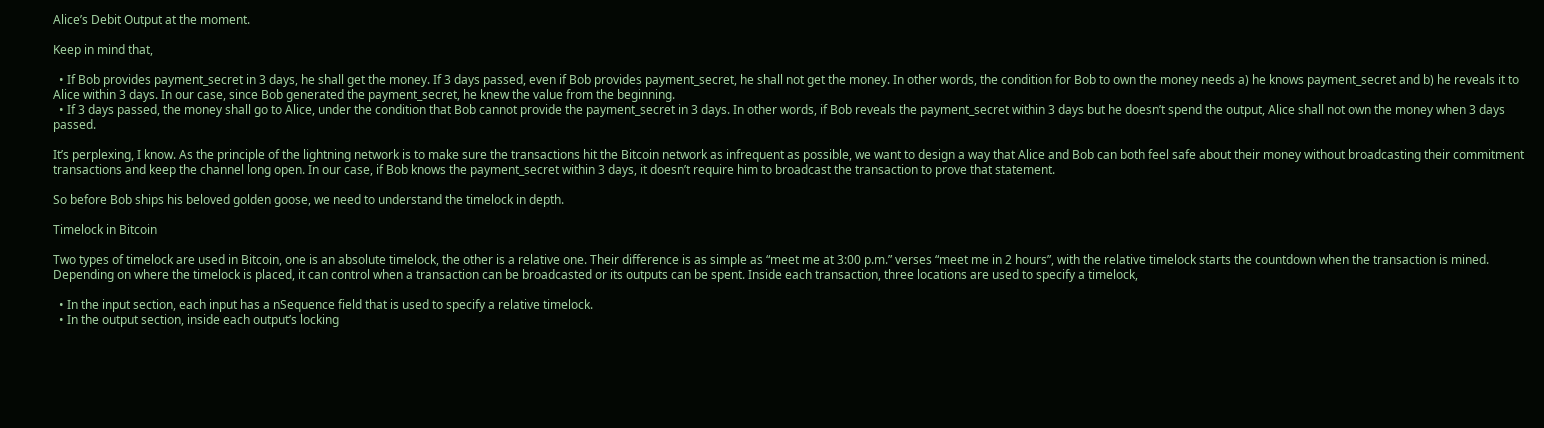Alice’s Debit Output at the moment.

Keep in mind that,

  • If Bob provides payment_secret in 3 days, he shall get the money. If 3 days passed, even if Bob provides payment_secret, he shall not get the money. In other words, the condition for Bob to own the money needs a) he knows payment_secret and b) he reveals it to Alice within 3 days. In our case, since Bob generated the payment_secret, he knew the value from the beginning.
  • If 3 days passed, the money shall go to Alice, under the condition that Bob cannot provide the payment_secret in 3 days. In other words, if Bob reveals the payment_secret within 3 days but he doesn’t spend the output, Alice shall not own the money when 3 days passed.

It’s perplexing, I know. As the principle of the lightning network is to make sure the transactions hit the Bitcoin network as infrequent as possible, we want to design a way that Alice and Bob can both feel safe about their money without broadcasting their commitment transactions and keep the channel long open. In our case, if Bob knows the payment_secret within 3 days, it doesn’t require him to broadcast the transaction to prove that statement.

So before Bob ships his beloved golden goose, we need to understand the timelock in depth.

Timelock in Bitcoin

Two types of timelock are used in Bitcoin, one is an absolute timelock, the other is a relative one. Their difference is as simple as “meet me at 3:00 p.m.” verses “meet me in 2 hours”, with the relative timelock starts the countdown when the transaction is mined. Depending on where the timelock is placed, it can control when a transaction can be broadcasted or its outputs can be spent. Inside each transaction, three locations are used to specify a timelock,

  • In the input section, each input has a nSequence field that is used to specify a relative timelock.
  • In the output section, inside each output’s locking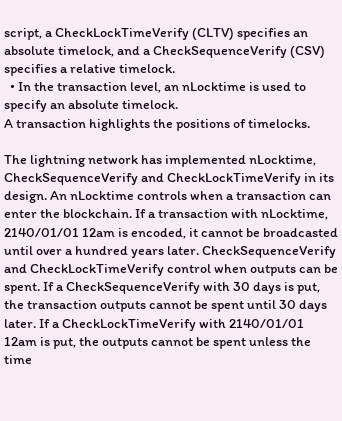script, a CheckLockTimeVerify (CLTV) specifies an absolute timelock, and a CheckSequenceVerify (CSV) specifies a relative timelock.
  • In the transaction level, an nLocktime is used to specify an absolute timelock.
A transaction highlights the positions of timelocks.

The lightning network has implemented nLocktime, CheckSequenceVerify and CheckLockTimeVerify in its design. An nLocktime controls when a transaction can enter the blockchain. If a transaction with nLocktime, 2140/01/01 12am is encoded, it cannot be broadcasted until over a hundred years later. CheckSequenceVerify and CheckLockTimeVerify control when outputs can be spent. If a CheckSequenceVerify with 30 days is put, the transaction outputs cannot be spent until 30 days later. If a CheckLockTimeVerify with 2140/01/01 12am is put, the outputs cannot be spent unless the time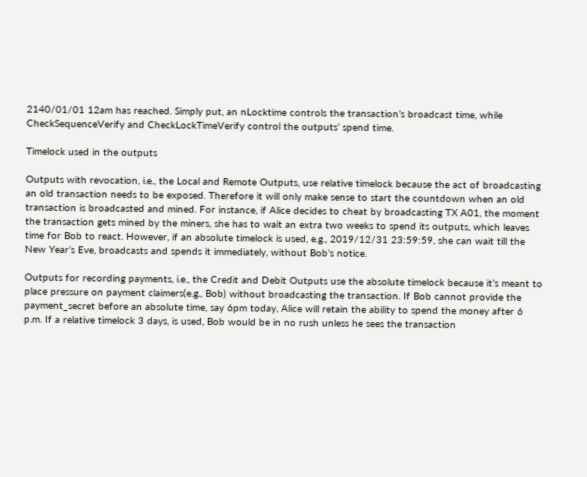2140/01/01 12am has reached. Simply put, an nLocktime controls the transaction’s broadcast time, while CheckSequenceVerify and CheckLockTimeVerify control the outputs’ spend time.

Timelock used in the outputs

Outputs with revocation, i.e., the Local and Remote Outputs, use relative timelock because the act of broadcasting an old transaction needs to be exposed. Therefore it will only make sense to start the countdown when an old transaction is broadcasted and mined. For instance, if Alice decides to cheat by broadcasting TX A01, the moment the transaction gets mined by the miners, she has to wait an extra two weeks to spend its outputs, which leaves time for Bob to react. However, if an absolute timelock is used, e.g., 2019/12/31 23:59:59, she can wait till the New Year’s Eve, broadcasts and spends it immediately, without Bob’s notice.

Outputs for recording payments, i.e., the Credit and Debit Outputs use the absolute timelock because it’s meant to place pressure on payment claimers(e.g., Bob) without broadcasting the transaction. If Bob cannot provide the payment_secret before an absolute time, say 6pm today, Alice will retain the ability to spend the money after 6 p.m. If a relative timelock 3 days, is used, Bob would be in no rush unless he sees the transaction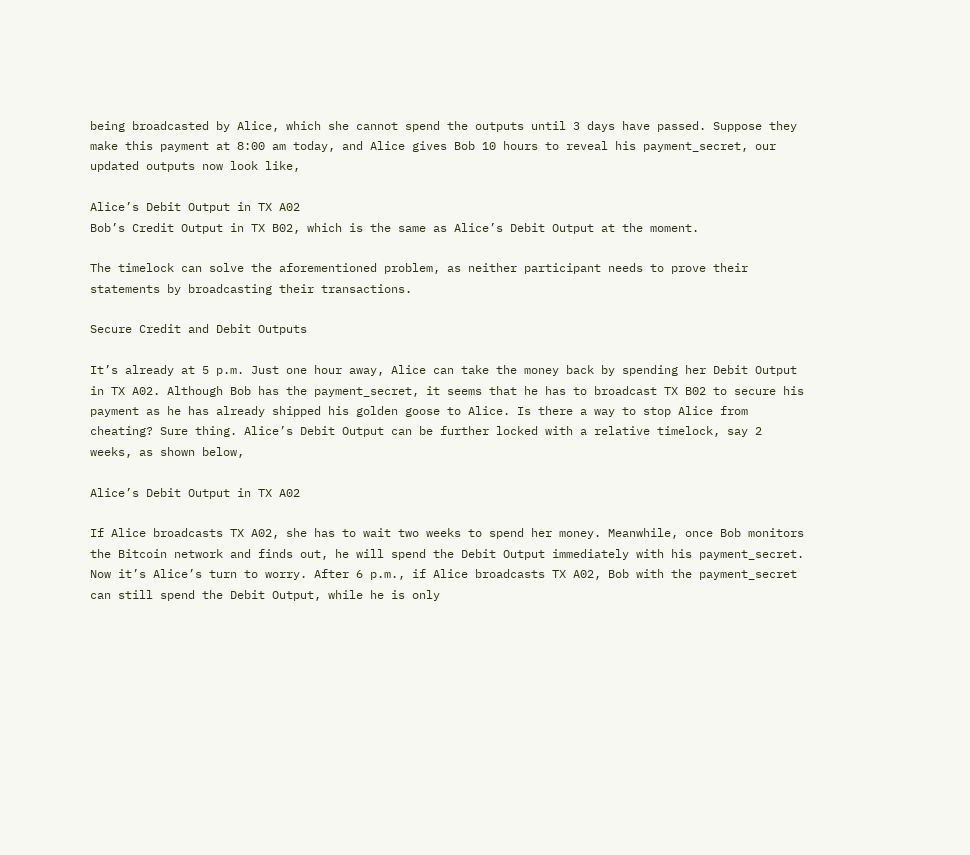being broadcasted by Alice, which she cannot spend the outputs until 3 days have passed. Suppose they make this payment at 8:00 am today, and Alice gives Bob 10 hours to reveal his payment_secret, our updated outputs now look like,

Alice’s Debit Output in TX A02
Bob’s Credit Output in TX B02, which is the same as Alice’s Debit Output at the moment.

The timelock can solve the aforementioned problem, as neither participant needs to prove their statements by broadcasting their transactions.

Secure Credit and Debit Outputs

It’s already at 5 p.m. Just one hour away, Alice can take the money back by spending her Debit Output in TX A02. Although Bob has the payment_secret, it seems that he has to broadcast TX B02 to secure his payment as he has already shipped his golden goose to Alice. Is there a way to stop Alice from cheating? Sure thing. Alice’s Debit Output can be further locked with a relative timelock, say 2 weeks, as shown below,

Alice’s Debit Output in TX A02

If Alice broadcasts TX A02, she has to wait two weeks to spend her money. Meanwhile, once Bob monitors the Bitcoin network and finds out, he will spend the Debit Output immediately with his payment_secret. Now it’s Alice’s turn to worry. After 6 p.m., if Alice broadcasts TX A02, Bob with the payment_secret can still spend the Debit Output, while he is only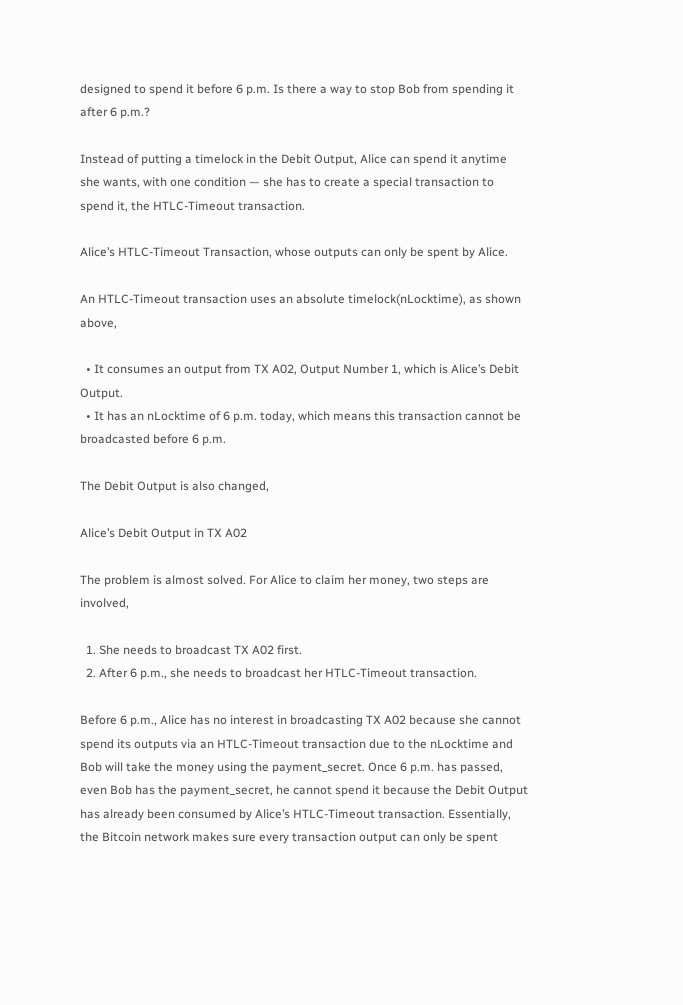designed to spend it before 6 p.m. Is there a way to stop Bob from spending it after 6 p.m.?

Instead of putting a timelock in the Debit Output, Alice can spend it anytime she wants, with one condition — she has to create a special transaction to spend it, the HTLC-Timeout transaction.

Alice’s HTLC-Timeout Transaction, whose outputs can only be spent by Alice.

An HTLC-Timeout transaction uses an absolute timelock(nLocktime), as shown above,

  • It consumes an output from TX A02, Output Number 1, which is Alice’s Debit Output.
  • It has an nLocktime of 6 p.m. today, which means this transaction cannot be broadcasted before 6 p.m.

The Debit Output is also changed,

Alice’s Debit Output in TX A02

The problem is almost solved. For Alice to claim her money, two steps are involved,

  1. She needs to broadcast TX A02 first.
  2. After 6 p.m., she needs to broadcast her HTLC-Timeout transaction.

Before 6 p.m., Alice has no interest in broadcasting TX A02 because she cannot spend its outputs via an HTLC-Timeout transaction due to the nLocktime and Bob will take the money using the payment_secret. Once 6 p.m. has passed, even Bob has the payment_secret, he cannot spend it because the Debit Output has already been consumed by Alice’s HTLC-Timeout transaction. Essentially, the Bitcoin network makes sure every transaction output can only be spent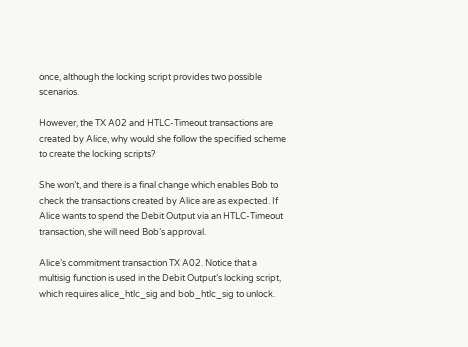once, although the locking script provides two possible scenarios.

However, the TX A02 and HTLC-Timeout transactions are created by Alice, why would she follow the specified scheme to create the locking scripts?

She won’t, and there is a final change which enables Bob to check the transactions created by Alice are as expected. If Alice wants to spend the Debit Output via an HTLC-Timeout transaction, she will need Bob’s approval.

Alice’s commitment transaction TX A02. Notice that a multisig function is used in the Debit Output’s locking script, which requires alice_htlc_sig and bob_htlc_sig to unlock.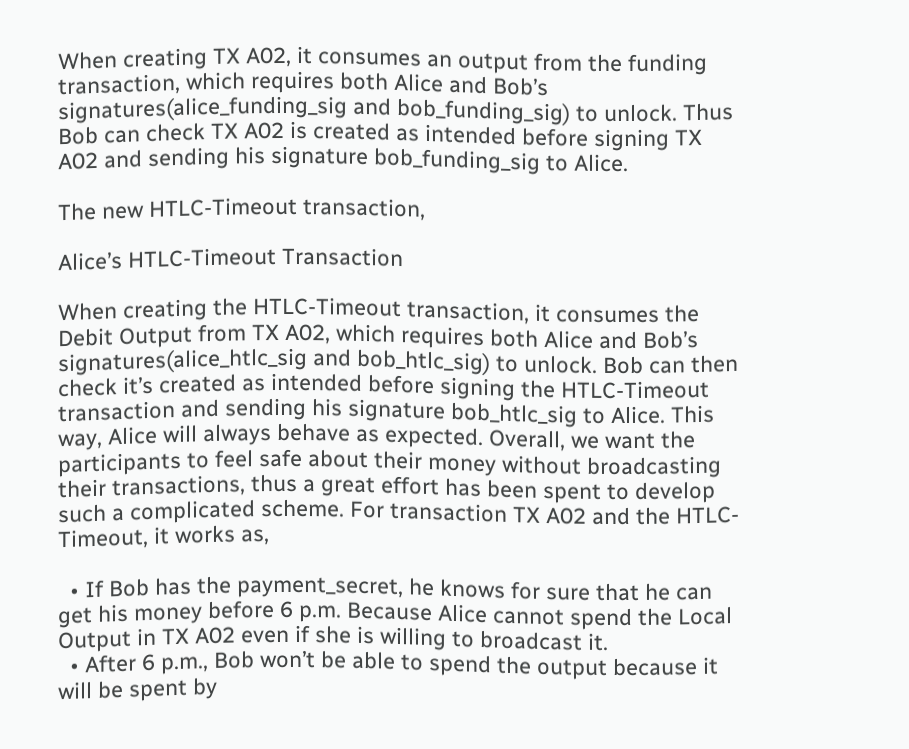When creating TX A02, it consumes an output from the funding transaction, which requires both Alice and Bob’s signatures(alice_funding_sig and bob_funding_sig) to unlock. Thus Bob can check TX A02 is created as intended before signing TX A02 and sending his signature bob_funding_sig to Alice.

The new HTLC-Timeout transaction,

Alice’s HTLC-Timeout Transaction

When creating the HTLC-Timeout transaction, it consumes the Debit Output from TX A02, which requires both Alice and Bob’s signatures(alice_htlc_sig and bob_htlc_sig) to unlock. Bob can then check it’s created as intended before signing the HTLC-Timeout transaction and sending his signature bob_htlc_sig to Alice. This way, Alice will always behave as expected. Overall, we want the participants to feel safe about their money without broadcasting their transactions, thus a great effort has been spent to develop such a complicated scheme. For transaction TX A02 and the HTLC-Timeout, it works as,

  • If Bob has the payment_secret, he knows for sure that he can get his money before 6 p.m. Because Alice cannot spend the Local Output in TX A02 even if she is willing to broadcast it.
  • After 6 p.m., Bob won’t be able to spend the output because it will be spent by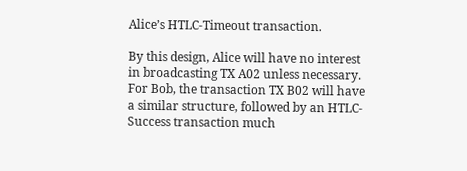Alice’s HTLC-Timeout transaction.

By this design, Alice will have no interest in broadcasting TX A02 unless necessary. For Bob, the transaction TX B02 will have a similar structure, followed by an HTLC-Success transaction much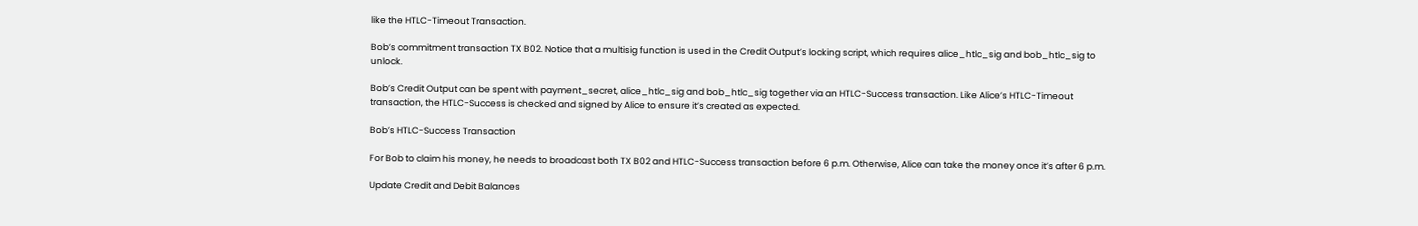like the HTLC-Timeout Transaction.

Bob’s commitment transaction TX B02. Notice that a multisig function is used in the Credit Output’s locking script, which requires alice_htlc_sig and bob_htlc_sig to unlock.

Bob’s Credit Output can be spent with payment_secret, alice_htlc_sig and bob_htlc_sig together via an HTLC-Success transaction. Like Alice’s HTLC-Timeout transaction, the HTLC-Success is checked and signed by Alice to ensure it’s created as expected.

Bob’s HTLC-Success Transaction

For Bob to claim his money, he needs to broadcast both TX B02 and HTLC-Success transaction before 6 p.m. Otherwise, Alice can take the money once it’s after 6 p.m.

Update Credit and Debit Balances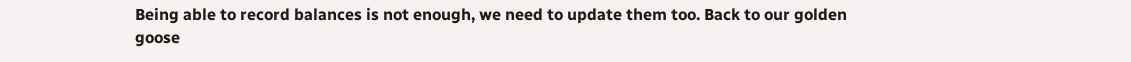Being able to record balances is not enough, we need to update them too. Back to our golden goose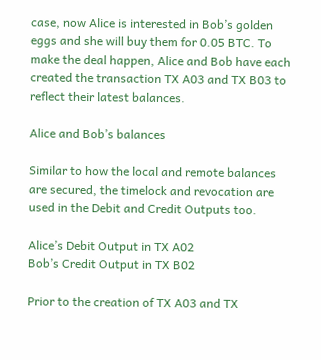case, now Alice is interested in Bob’s golden eggs and she will buy them for 0.05 BTC. To make the deal happen, Alice and Bob have each created the transaction TX A03 and TX B03 to reflect their latest balances.

Alice and Bob’s balances

Similar to how the local and remote balances are secured, the timelock and revocation are used in the Debit and Credit Outputs too.

Alice’s Debit Output in TX A02
Bob’s Credit Output in TX B02

Prior to the creation of TX A03 and TX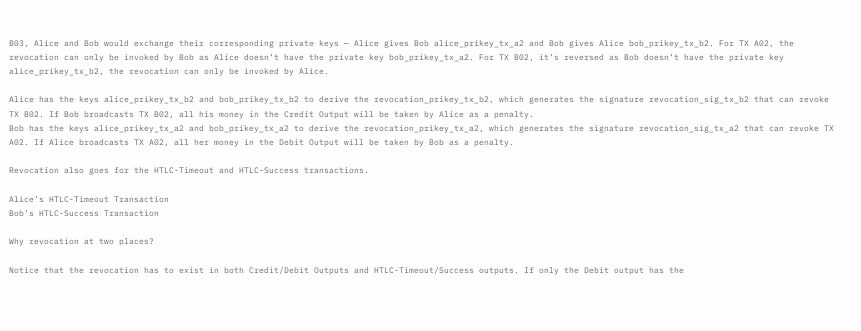B03, Alice and Bob would exchange their corresponding private keys — Alice gives Bob alice_prikey_tx_a2 and Bob gives Alice bob_prikey_tx_b2. For TX A02, the revocation can only be invoked by Bob as Alice doesn’t have the private key bob_prikey_tx_a2. For TX B02, it’s reversed as Bob doesn’t have the private key alice_prikey_tx_b2, the revocation can only be invoked by Alice.

Alice has the keys alice_prikey_tx_b2 and bob_prikey_tx_b2 to derive the revocation_prikey_tx_b2, which generates the signature revocation_sig_tx_b2 that can revoke TX B02. If Bob broadcasts TX B02, all his money in the Credit Output will be taken by Alice as a penalty.
Bob has the keys alice_prikey_tx_a2 and bob_prikey_tx_a2 to derive the revocation_prikey_tx_a2, which generates the signature revocation_sig_tx_a2 that can revoke TX A02. If Alice broadcasts TX A02, all her money in the Debit Output will be taken by Bob as a penalty.

Revocation also goes for the HTLC-Timeout and HTLC-Success transactions.

Alice’s HTLC-Timeout Transaction
Bob’s HTLC-Success Transaction

Why revocation at two places?

Notice that the revocation has to exist in both Credit/Debit Outputs and HTLC-Timeout/Success outputs. If only the Debit output has the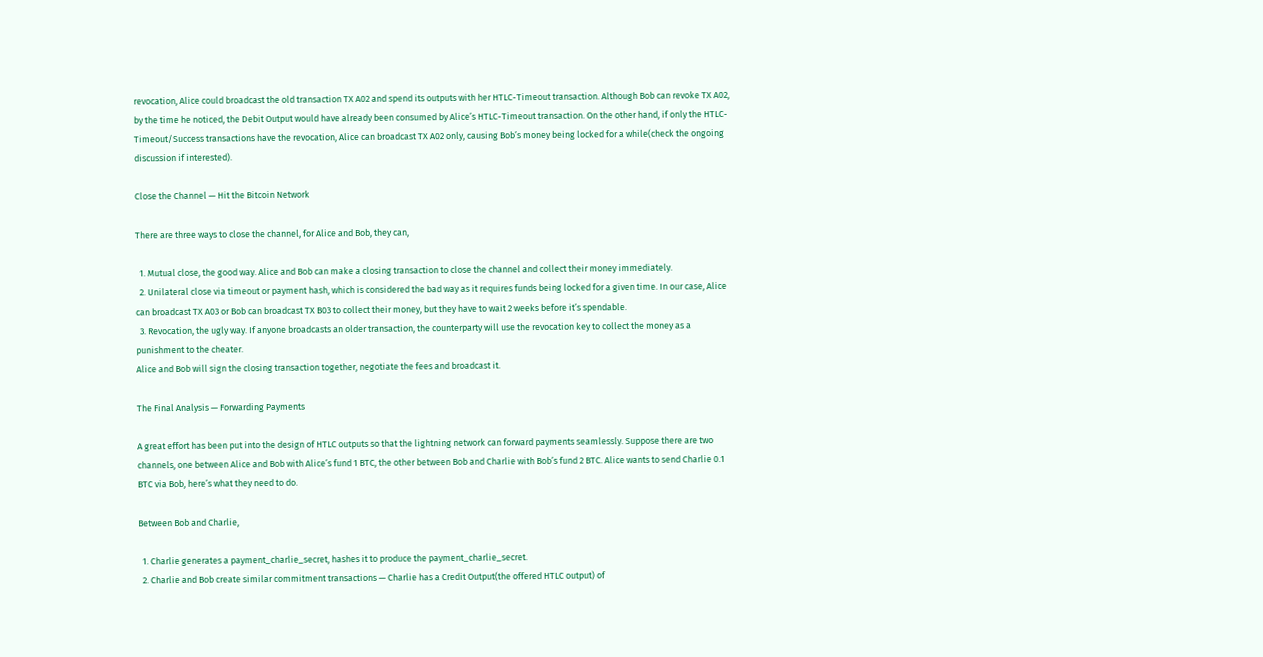revocation, Alice could broadcast the old transaction TX A02 and spend its outputs with her HTLC-Timeout transaction. Although Bob can revoke TX A02, by the time he noticed, the Debit Output would have already been consumed by Alice’s HTLC-Timeout transaction. On the other hand, if only the HTLC-Timeout/Success transactions have the revocation, Alice can broadcast TX A02 only, causing Bob’s money being locked for a while(check the ongoing discussion if interested).

Close the Channel — Hit the Bitcoin Network

There are three ways to close the channel, for Alice and Bob, they can,

  1. Mutual close, the good way. Alice and Bob can make a closing transaction to close the channel and collect their money immediately.
  2. Unilateral close via timeout or payment hash, which is considered the bad way as it requires funds being locked for a given time. In our case, Alice can broadcast TX A03 or Bob can broadcast TX B03 to collect their money, but they have to wait 2 weeks before it’s spendable.
  3. Revocation, the ugly way. If anyone broadcasts an older transaction, the counterparty will use the revocation key to collect the money as a punishment to the cheater.
Alice and Bob will sign the closing transaction together, negotiate the fees and broadcast it.

The Final Analysis — Forwarding Payments

A great effort has been put into the design of HTLC outputs so that the lightning network can forward payments seamlessly. Suppose there are two channels, one between Alice and Bob with Alice’s fund 1 BTC, the other between Bob and Charlie with Bob’s fund 2 BTC. Alice wants to send Charlie 0.1 BTC via Bob, here’s what they need to do.

Between Bob and Charlie,

  1. Charlie generates a payment_charlie_secret, hashes it to produce the payment_charlie_secret.
  2. Charlie and Bob create similar commitment transactions — Charlie has a Credit Output(the offered HTLC output) of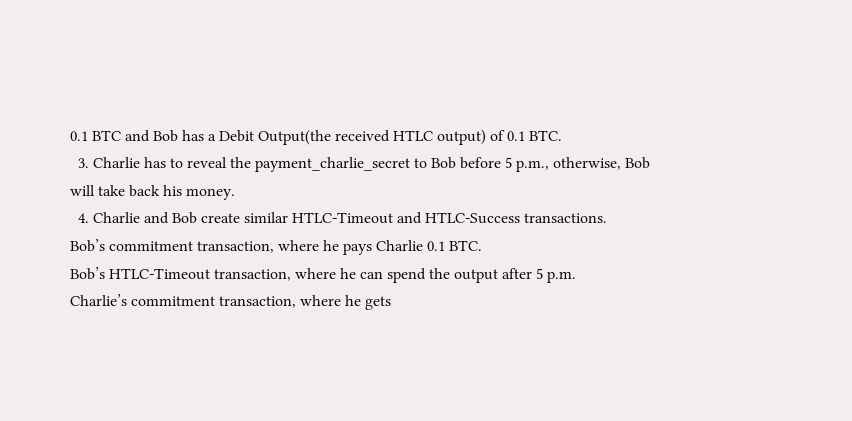0.1 BTC and Bob has a Debit Output(the received HTLC output) of 0.1 BTC.
  3. Charlie has to reveal the payment_charlie_secret to Bob before 5 p.m., otherwise, Bob will take back his money.
  4. Charlie and Bob create similar HTLC-Timeout and HTLC-Success transactions.
Bob’s commitment transaction, where he pays Charlie 0.1 BTC.
Bob’s HTLC-Timeout transaction, where he can spend the output after 5 p.m.
Charlie’s commitment transaction, where he gets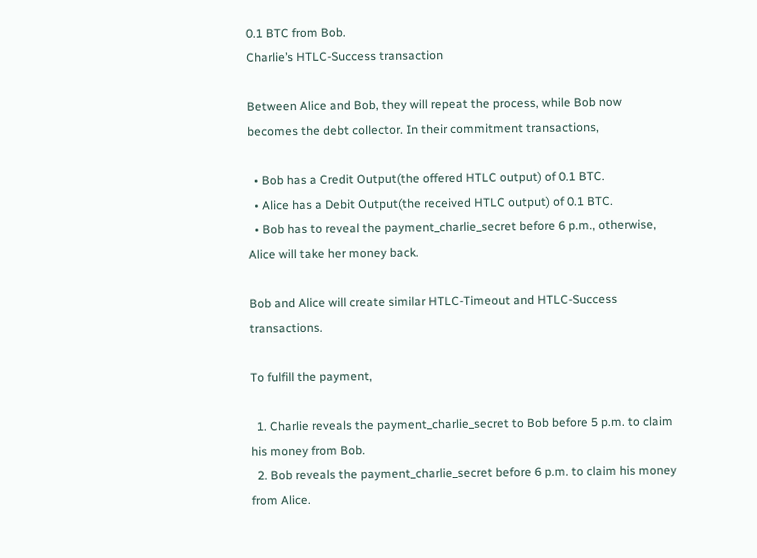0.1 BTC from Bob.
Charlie’s HTLC-Success transaction

Between Alice and Bob, they will repeat the process, while Bob now becomes the debt collector. In their commitment transactions,

  • Bob has a Credit Output(the offered HTLC output) of 0.1 BTC.
  • Alice has a Debit Output(the received HTLC output) of 0.1 BTC.
  • Bob has to reveal the payment_charlie_secret before 6 p.m., otherwise, Alice will take her money back.

Bob and Alice will create similar HTLC-Timeout and HTLC-Success transactions.

To fulfill the payment,

  1. Charlie reveals the payment_charlie_secret to Bob before 5 p.m. to claim his money from Bob.
  2. Bob reveals the payment_charlie_secret before 6 p.m. to claim his money from Alice.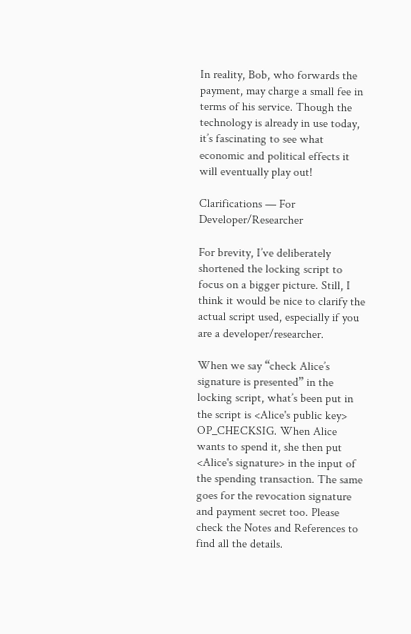In reality, Bob, who forwards the payment, may charge a small fee in terms of his service. Though the technology is already in use today, it’s fascinating to see what economic and political effects it will eventually play out!

Clarifications — For Developer/Researcher

For brevity, I’ve deliberately shortened the locking script to focus on a bigger picture. Still, I think it would be nice to clarify the actual script used, especially if you are a developer/researcher.

When we say “check Alice’s signature is presented” in the locking script, what’s been put in the script is <Alice's public key> OP_CHECKSIG. When Alice wants to spend it, she then put <Alice's signature> in the input of the spending transaction. The same goes for the revocation signature and payment secret too. Please check the Notes and References to find all the details.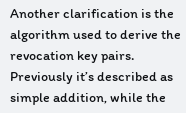Another clarification is the algorithm used to derive the revocation key pairs. Previously it’s described as simple addition, while the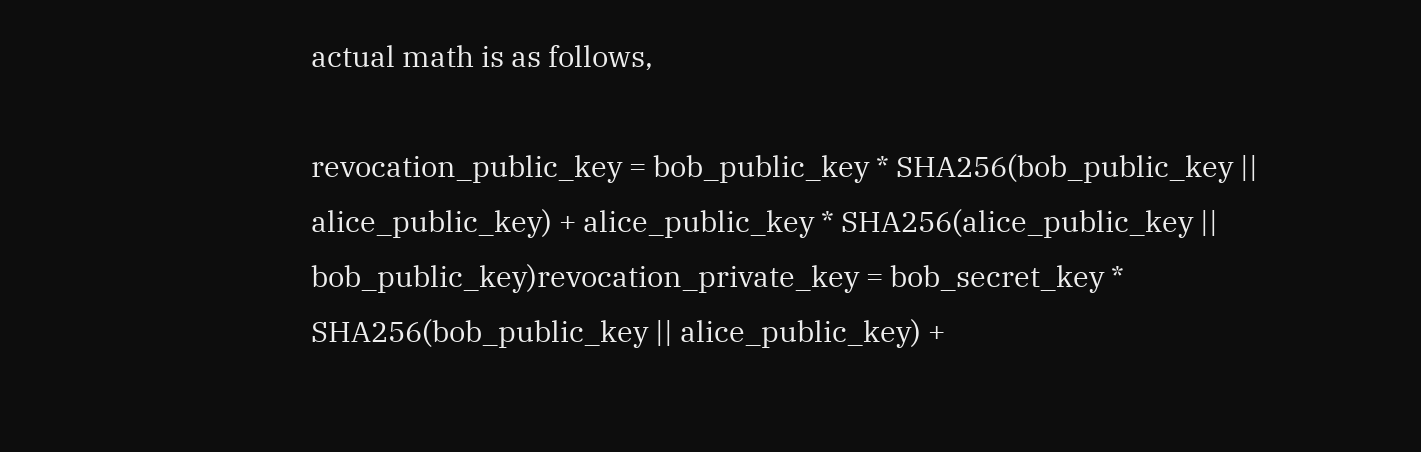actual math is as follows,

revocation_public_key = bob_public_key * SHA256(bob_public_key || alice_public_key) + alice_public_key * SHA256(alice_public_key || bob_public_key)revocation_private_key = bob_secret_key * SHA256(bob_public_key || alice_public_key) +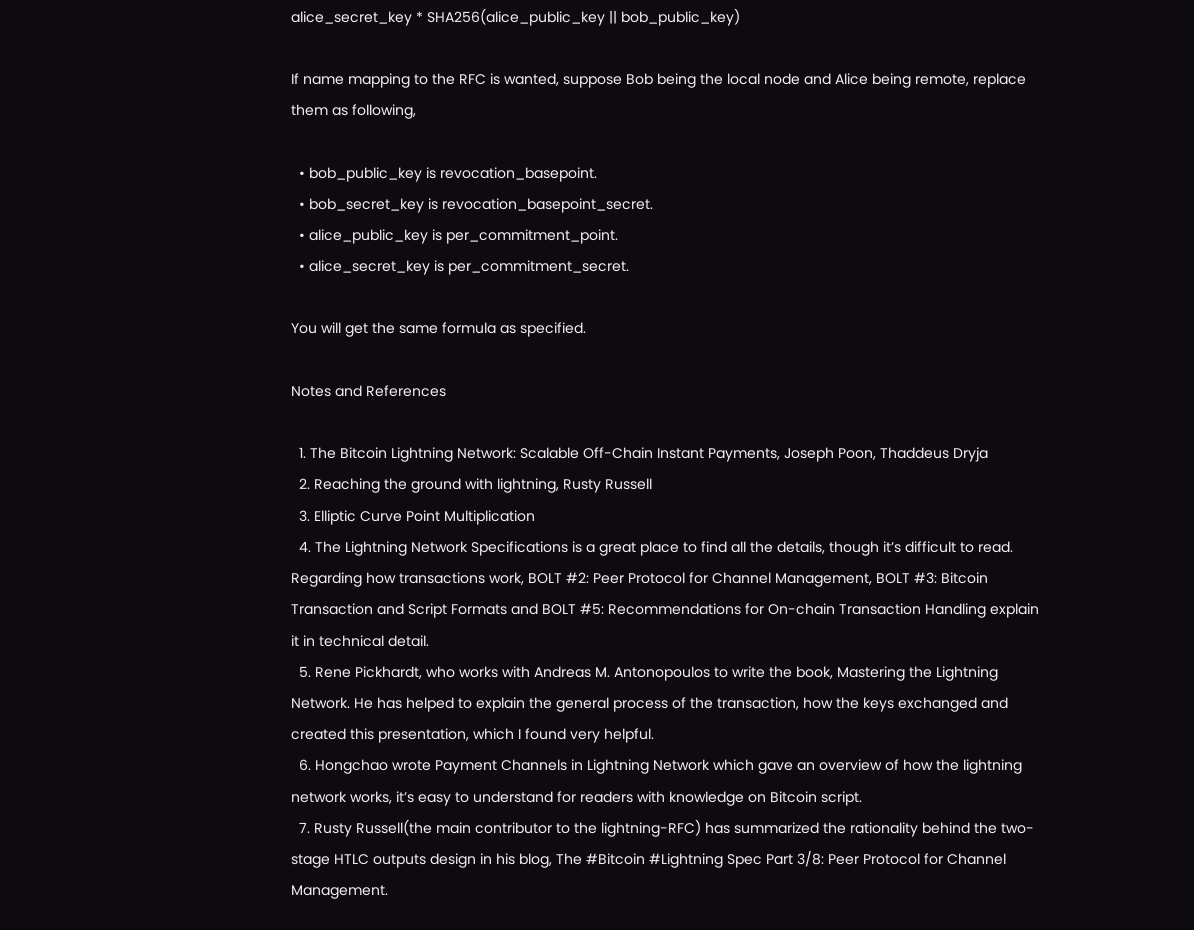alice_secret_key * SHA256(alice_public_key || bob_public_key)

If name mapping to the RFC is wanted, suppose Bob being the local node and Alice being remote, replace them as following,

  • bob_public_key is revocation_basepoint.
  • bob_secret_key is revocation_basepoint_secret.
  • alice_public_key is per_commitment_point.
  • alice_secret_key is per_commitment_secret.

You will get the same formula as specified.

Notes and References

  1. The Bitcoin Lightning Network: Scalable Off-Chain Instant Payments, Joseph Poon, Thaddeus Dryja
  2. Reaching the ground with lightning, Rusty Russell
  3. Elliptic Curve Point Multiplication
  4. The Lightning Network Specifications is a great place to find all the details, though it’s difficult to read. Regarding how transactions work, BOLT #2: Peer Protocol for Channel Management, BOLT #3: Bitcoin Transaction and Script Formats and BOLT #5: Recommendations for On-chain Transaction Handling explain it in technical detail.
  5. Rene Pickhardt, who works with Andreas M. Antonopoulos to write the book, Mastering the Lightning Network. He has helped to explain the general process of the transaction, how the keys exchanged and created this presentation, which I found very helpful.
  6. Hongchao wrote Payment Channels in Lightning Network which gave an overview of how the lightning network works, it’s easy to understand for readers with knowledge on Bitcoin script.
  7. Rusty Russell(the main contributor to the lightning-RFC) has summarized the rationality behind the two-stage HTLC outputs design in his blog, The #Bitcoin #Lightning Spec Part 3/8: Peer Protocol for Channel Management.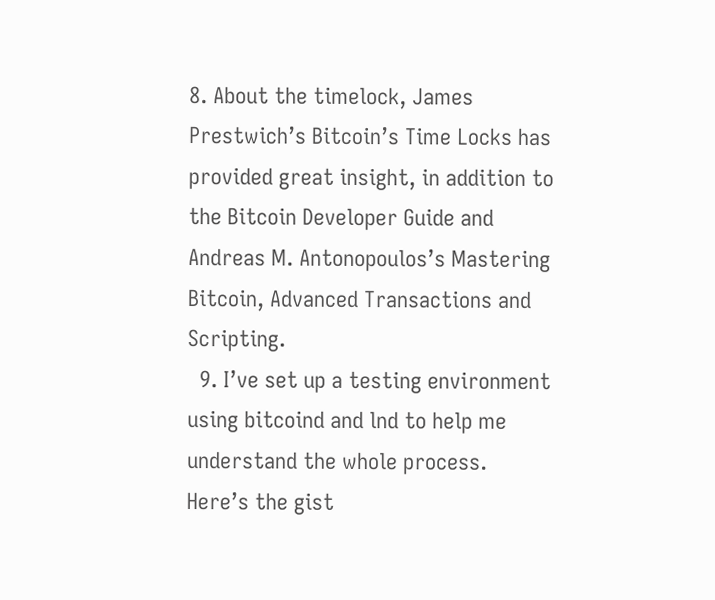8. About the timelock, James Prestwich’s Bitcoin’s Time Locks has provided great insight, in addition to the Bitcoin Developer Guide and Andreas M. Antonopoulos’s Mastering Bitcoin, Advanced Transactions and Scripting.
  9. I’ve set up a testing environment using bitcoind and lnd to help me understand the whole process. Here’s the gist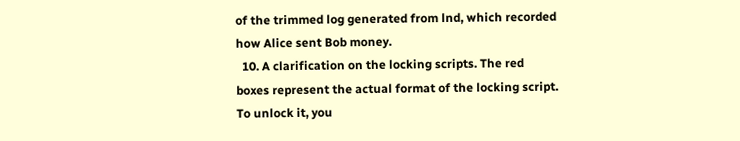of the trimmed log generated from lnd, which recorded how Alice sent Bob money.
  10. A clarification on the locking scripts. The red boxes represent the actual format of the locking script. To unlock it, you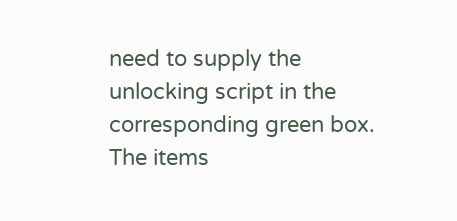need to supply the unlocking script in the corresponding green box.
The items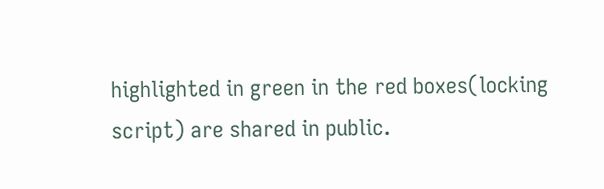highlighted in green in the red boxes(locking script) are shared in public.